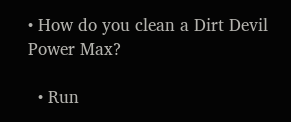• How do you clean a Dirt Devil Power Max?

  • Run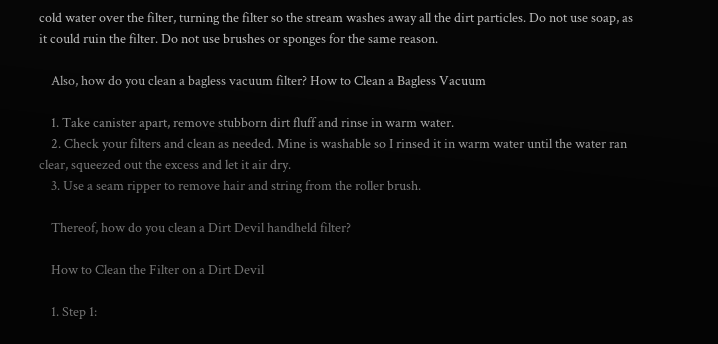cold water over the filter, turning the filter so the stream washes away all the dirt particles. Do not use soap, as it could ruin the filter. Do not use brushes or sponges for the same reason.

    Also, how do you clean a bagless vacuum filter? How to Clean a Bagless Vacuum

    1. Take canister apart, remove stubborn dirt fluff and rinse in warm water.
    2. Check your filters and clean as needed. Mine is washable so I rinsed it in warm water until the water ran clear, squeezed out the excess and let it air dry.
    3. Use a seam ripper to remove hair and string from the roller brush.

    Thereof, how do you clean a Dirt Devil handheld filter?

    How to Clean the Filter on a Dirt Devil

    1. Step 1: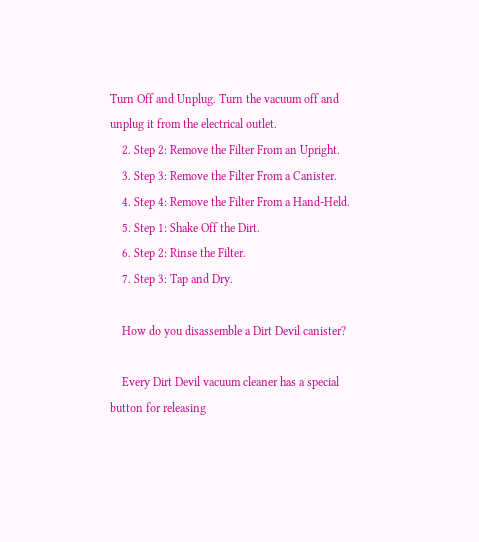Turn Off and Unplug. Turn the vacuum off and unplug it from the electrical outlet.
    2. Step 2: Remove the Filter From an Upright.
    3. Step 3: Remove the Filter From a Canister.
    4. Step 4: Remove the Filter From a Hand-Held.
    5. Step 1: Shake Off the Dirt.
    6. Step 2: Rinse the Filter.
    7. Step 3: Tap and Dry.

    How do you disassemble a Dirt Devil canister?

    Every Dirt Devil vacuum cleaner has a special button for releasing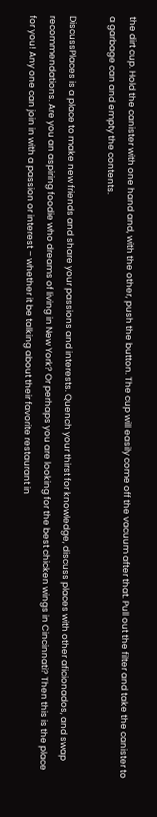the dirt cup. Hold the canister with one hand and, with the other, push the button. The cup will easily come off the vacuum after that. Pull out the filter and take the canister to a garbage can and empty the contents.

DiscussPlaces is a place to make new friends and share your passions and interests. Quench your thirst for knowledge, discuss places with other aficionados, and swap recommendations. Are you an aspiring foodie who dreams of living in New York? Or perhaps you are looking for the best chicken wings in Cincinnati? Then this is the place for you! Any one can join in with a passion or interest – whether it be talking about their favorite restaurant in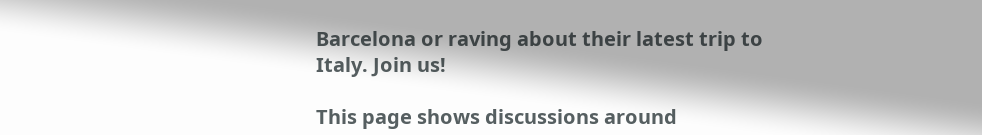Barcelona or raving about their latest trip to Italy. Join us!

This page shows discussions around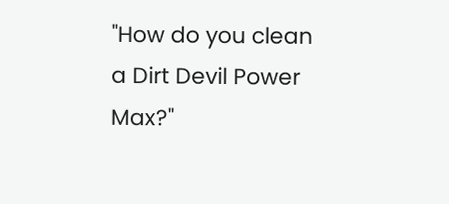"How do you clean a Dirt Devil Power Max?"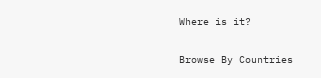Where is it?

Browse By Countries